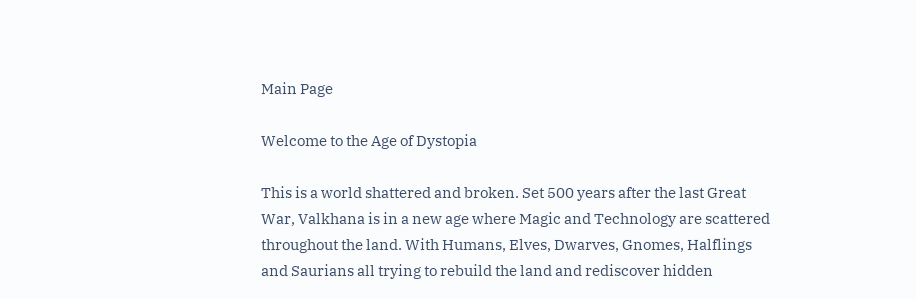Main Page

Welcome to the Age of Dystopia

This is a world shattered and broken. Set 500 years after the last Great War, Valkhana is in a new age where Magic and Technology are scattered throughout the land. With Humans, Elves, Dwarves, Gnomes, Halflings and Saurians all trying to rebuild the land and rediscover hidden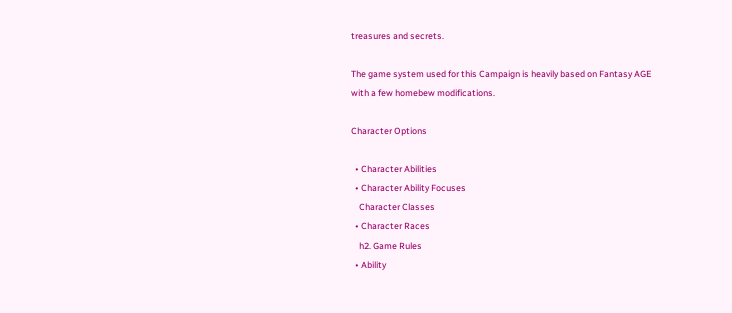treasures and secrets.

The game system used for this Campaign is heavily based on Fantasy AGE with a few homebew modifications.

Character Options

  • Character Abilities
  • Character Ability Focuses
    Character Classes
  • Character Races
    h2. Game Rules
  • Ability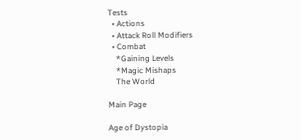Tests
  • Actions
  • Attack Roll Modifiers
  • Combat
    *Gaining Levels
    *Magic Mishaps
    The World

Main Page

Age of Dystopia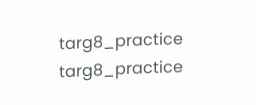targ8_practice targ8_practice